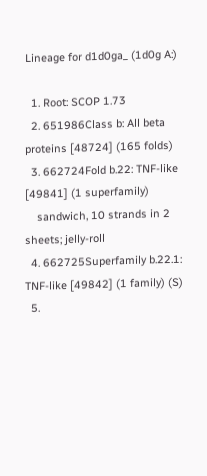Lineage for d1d0ga_ (1d0g A:)

  1. Root: SCOP 1.73
  2. 651986Class b: All beta proteins [48724] (165 folds)
  3. 662724Fold b.22: TNF-like [49841] (1 superfamily)
    sandwich, 10 strands in 2 sheets; jelly-roll
  4. 662725Superfamily b.22.1: TNF-like [49842] (1 family) (S)
  5.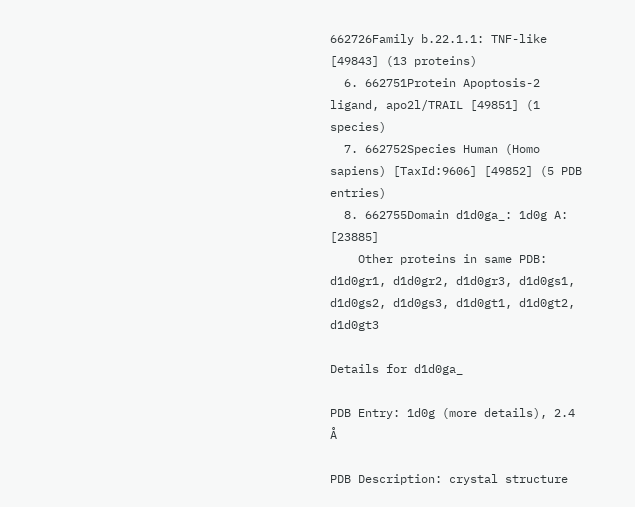662726Family b.22.1.1: TNF-like [49843] (13 proteins)
  6. 662751Protein Apoptosis-2 ligand, apo2l/TRAIL [49851] (1 species)
  7. 662752Species Human (Homo sapiens) [TaxId:9606] [49852] (5 PDB entries)
  8. 662755Domain d1d0ga_: 1d0g A: [23885]
    Other proteins in same PDB: d1d0gr1, d1d0gr2, d1d0gr3, d1d0gs1, d1d0gs2, d1d0gs3, d1d0gt1, d1d0gt2, d1d0gt3

Details for d1d0ga_

PDB Entry: 1d0g (more details), 2.4 Å

PDB Description: crystal structure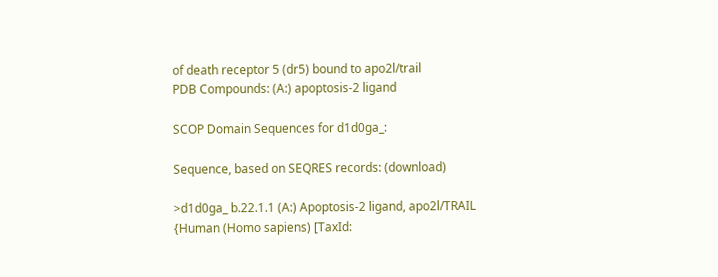of death receptor 5 (dr5) bound to apo2l/trail
PDB Compounds: (A:) apoptosis-2 ligand

SCOP Domain Sequences for d1d0ga_:

Sequence, based on SEQRES records: (download)

>d1d0ga_ b.22.1.1 (A:) Apoptosis-2 ligand, apo2l/TRAIL {Human (Homo sapiens) [TaxId: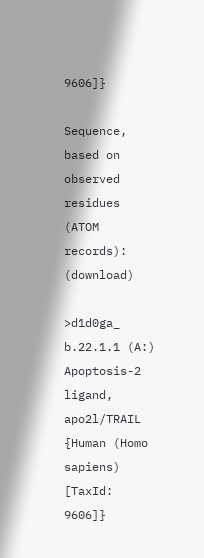9606]}

Sequence, based on observed residues (ATOM records): (download)

>d1d0ga_ b.22.1.1 (A:) Apoptosis-2 ligand, apo2l/TRAIL {Human (Homo sapiens) [TaxId: 9606]}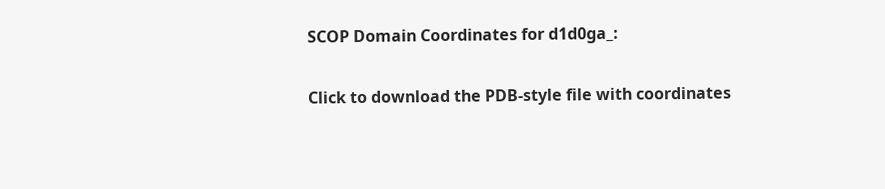SCOP Domain Coordinates for d1d0ga_:

Click to download the PDB-style file with coordinates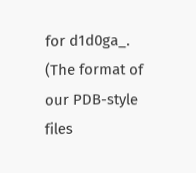for d1d0ga_.
(The format of our PDB-style files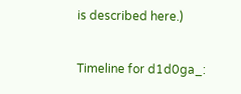is described here.)

Timeline for d1d0ga_: